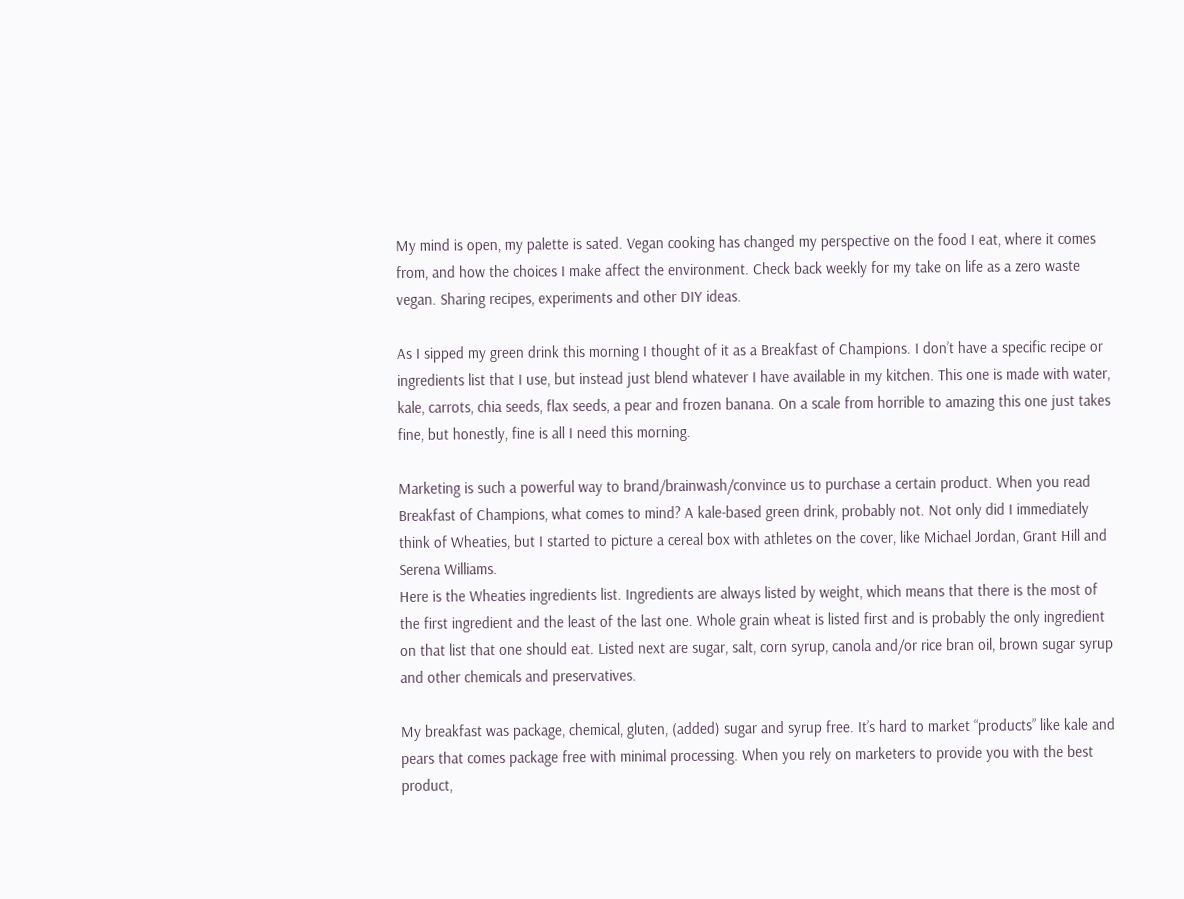My mind is open, my palette is sated. Vegan cooking has changed my perspective on the food I eat, where it comes from, and how the choices I make affect the environment. Check back weekly for my take on life as a zero waste vegan. Sharing recipes, experiments and other DIY ideas.

As I sipped my green drink this morning I thought of it as a Breakfast of Champions. I don’t have a specific recipe or ingredients list that I use, but instead just blend whatever I have available in my kitchen. This one is made with water, kale, carrots, chia seeds, flax seeds, a pear and frozen banana. On a scale from horrible to amazing this one just takes fine, but honestly, fine is all I need this morning.

Marketing is such a powerful way to brand/brainwash/convince us to purchase a certain product. When you read Breakfast of Champions, what comes to mind? A kale-based green drink, probably not. Not only did I immediately think of Wheaties, but I started to picture a cereal box with athletes on the cover, like Michael Jordan, Grant Hill and Serena Williams.
Here is the Wheaties ingredients list. Ingredients are always listed by weight, which means that there is the most of the first ingredient and the least of the last one. Whole grain wheat is listed first and is probably the only ingredient on that list that one should eat. Listed next are sugar, salt, corn syrup, canola and/or rice bran oil, brown sugar syrup and other chemicals and preservatives.

My breakfast was package, chemical, gluten, (added) sugar and syrup free. It’s hard to market “products” like kale and pears that comes package free with minimal processing. When you rely on marketers to provide you with the best product,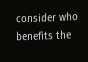consider who benefits the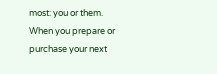most: you or them.
When you prepare or purchase your next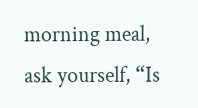morning meal, ask yourself, “Is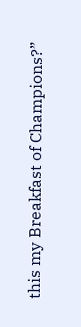this my Breakfast of Champions?”